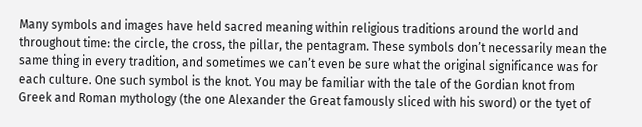Many symbols and images have held sacred meaning within religious traditions around the world and throughout time: the circle, the cross, the pillar, the pentagram. These symbols don’t necessarily mean the same thing in every tradition, and sometimes we can’t even be sure what the original significance was for each culture. One such symbol is the knot. You may be familiar with the tale of the Gordian knot from Greek and Roman mythology (the one Alexander the Great famously sliced with his sword) or the tyet of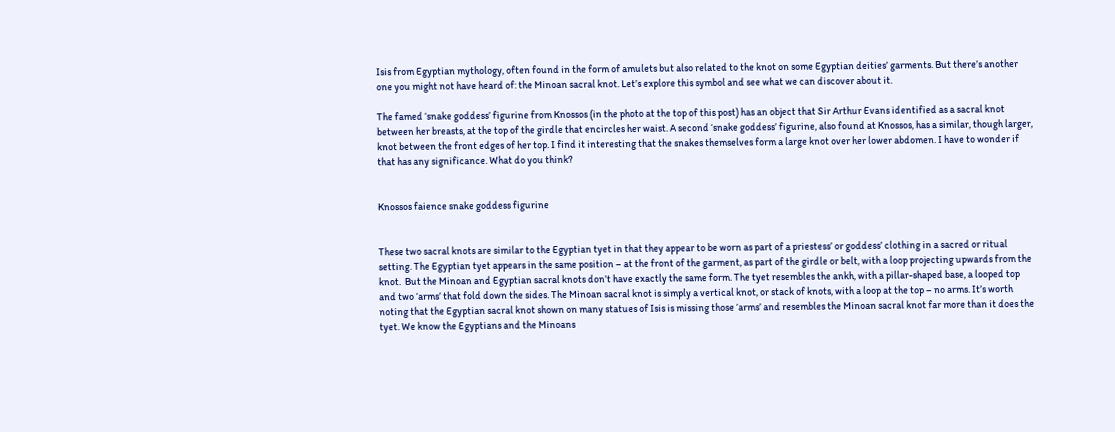Isis from Egyptian mythology, often found in the form of amulets but also related to the knot on some Egyptian deities’ garments. But there’s another one you might not have heard of: the Minoan sacral knot. Let’s explore this symbol and see what we can discover about it.

The famed ‘snake goddess’ figurine from Knossos (in the photo at the top of this post) has an object that Sir Arthur Evans identified as a sacral knot between her breasts, at the top of the girdle that encircles her waist. A second ‘snake goddess’ figurine, also found at Knossos, has a similar, though larger, knot between the front edges of her top. I find it interesting that the snakes themselves form a large knot over her lower abdomen. I have to wonder if that has any significance. What do you think?


Knossos faience snake goddess figurine


These two sacral knots are similar to the Egyptian tyet in that they appear to be worn as part of a priestess’ or goddess’ clothing in a sacred or ritual setting. The Egyptian tyet appears in the same position – at the front of the garment, as part of the girdle or belt, with a loop projecting upwards from the knot.  But the Minoan and Egyptian sacral knots don’t have exactly the same form. The tyet resembles the ankh, with a pillar-shaped base, a looped top and two ‘arms’ that fold down the sides. The Minoan sacral knot is simply a vertical knot, or stack of knots, with a loop at the top – no arms. It’s worth noting that the Egyptian sacral knot shown on many statues of Isis is missing those ‘arms’ and resembles the Minoan sacral knot far more than it does the tyet. We know the Egyptians and the Minoans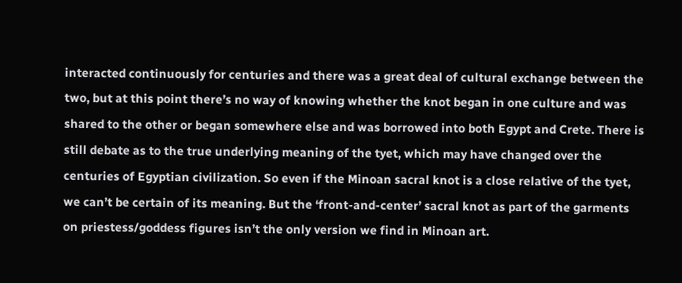interacted continuously for centuries and there was a great deal of cultural exchange between the two, but at this point there’s no way of knowing whether the knot began in one culture and was shared to the other or began somewhere else and was borrowed into both Egypt and Crete. There is still debate as to the true underlying meaning of the tyet, which may have changed over the centuries of Egyptian civilization. So even if the Minoan sacral knot is a close relative of the tyet, we can’t be certain of its meaning. But the ‘front-and-center’ sacral knot as part of the garments on priestess/goddess figures isn’t the only version we find in Minoan art.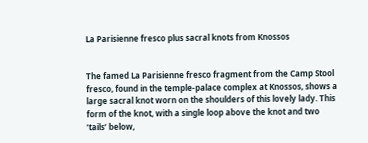La Parisienne fresco plus sacral knots from Knossos


The famed La Parisienne fresco fragment from the Camp Stool fresco, found in the temple-palace complex at Knossos, shows a large sacral knot worn on the shoulders of this lovely lady. This form of the knot, with a single loop above the knot and two ‘tails’ below,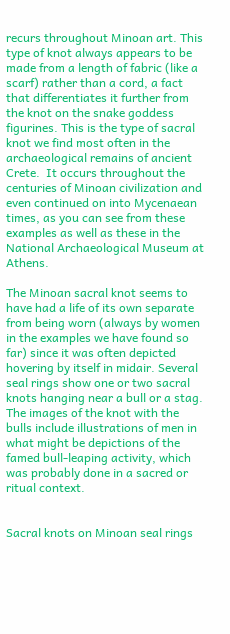recurs throughout Minoan art. This type of knot always appears to be made from a length of fabric (like a scarf) rather than a cord, a fact that differentiates it further from the knot on the snake goddess figurines. This is the type of sacral knot we find most often in the archaeological remains of ancient Crete.  It occurs throughout the centuries of Minoan civilization and even continued on into Mycenaean times, as you can see from these examples as well as these in the National Archaeological Museum at Athens.

The Minoan sacral knot seems to have had a life of its own separate from being worn (always by women in the examples we have found so far) since it was often depicted hovering by itself in midair. Several seal rings show one or two sacral knots hanging near a bull or a stag. The images of the knot with the bulls include illustrations of men in what might be depictions of the famed bull-leaping activity, which was probably done in a sacred or ritual context.


Sacral knots on Minoan seal rings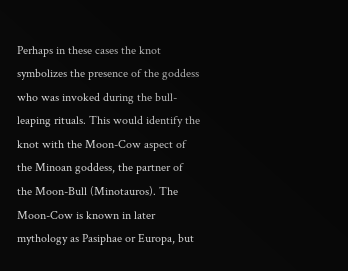Perhaps in these cases the knot symbolizes the presence of the goddess who was invoked during the bull-leaping rituals. This would identify the knot with the Moon-Cow aspect of the Minoan goddess, the partner of the Moon-Bull (Minotauros). The Moon-Cow is known in later mythology as Pasiphae or Europa, but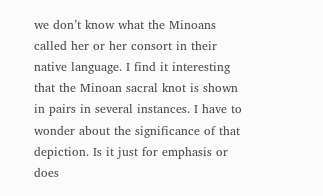we don’t know what the Minoans called her or her consort in their native language. I find it interesting that the Minoan sacral knot is shown in pairs in several instances. I have to wonder about the significance of that depiction. Is it just for emphasis or does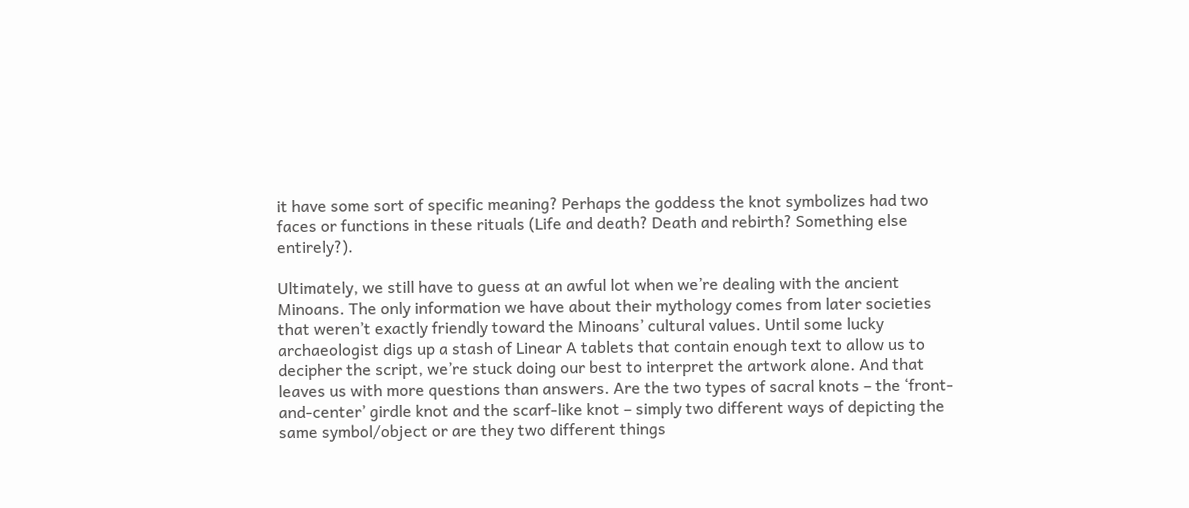it have some sort of specific meaning? Perhaps the goddess the knot symbolizes had two faces or functions in these rituals (Life and death? Death and rebirth? Something else entirely?).

Ultimately, we still have to guess at an awful lot when we’re dealing with the ancient Minoans. The only information we have about their mythology comes from later societies that weren’t exactly friendly toward the Minoans’ cultural values. Until some lucky archaeologist digs up a stash of Linear A tablets that contain enough text to allow us to decipher the script, we’re stuck doing our best to interpret the artwork alone. And that leaves us with more questions than answers. Are the two types of sacral knots – the ‘front-and-center’ girdle knot and the scarf-like knot – simply two different ways of depicting the same symbol/object or are they two different things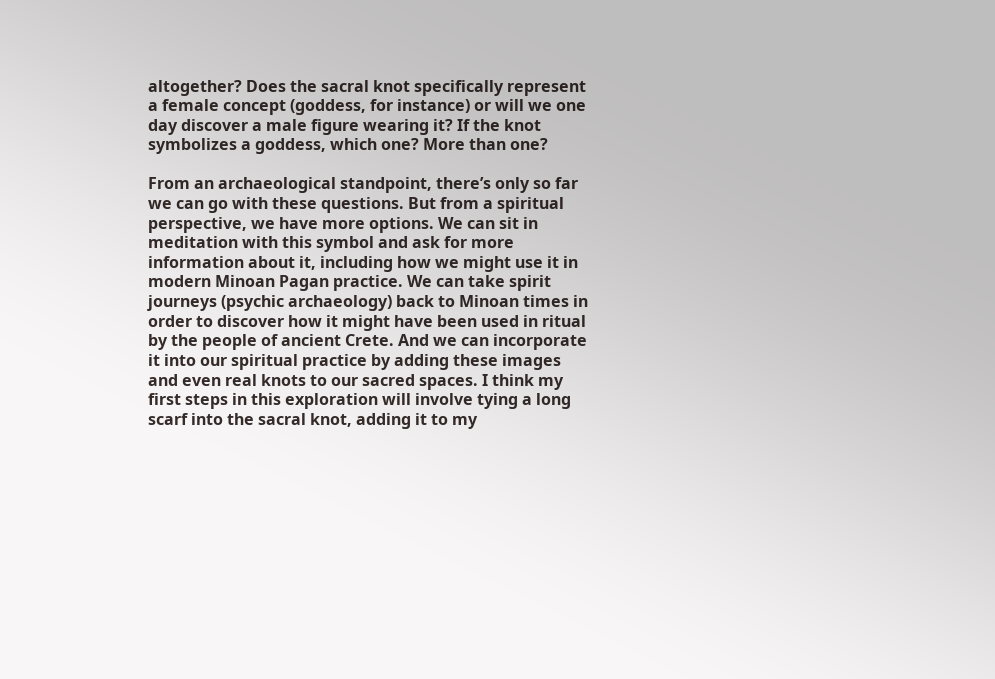altogether? Does the sacral knot specifically represent a female concept (goddess, for instance) or will we one day discover a male figure wearing it? If the knot symbolizes a goddess, which one? More than one?

From an archaeological standpoint, there’s only so far we can go with these questions. But from a spiritual perspective, we have more options. We can sit in meditation with this symbol and ask for more information about it, including how we might use it in modern Minoan Pagan practice. We can take spirit journeys (psychic archaeology) back to Minoan times in order to discover how it might have been used in ritual by the people of ancient Crete. And we can incorporate it into our spiritual practice by adding these images and even real knots to our sacred spaces. I think my first steps in this exploration will involve tying a long scarf into the sacral knot, adding it to my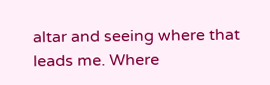altar and seeing where that leads me. Where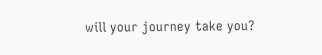will your journey take you?